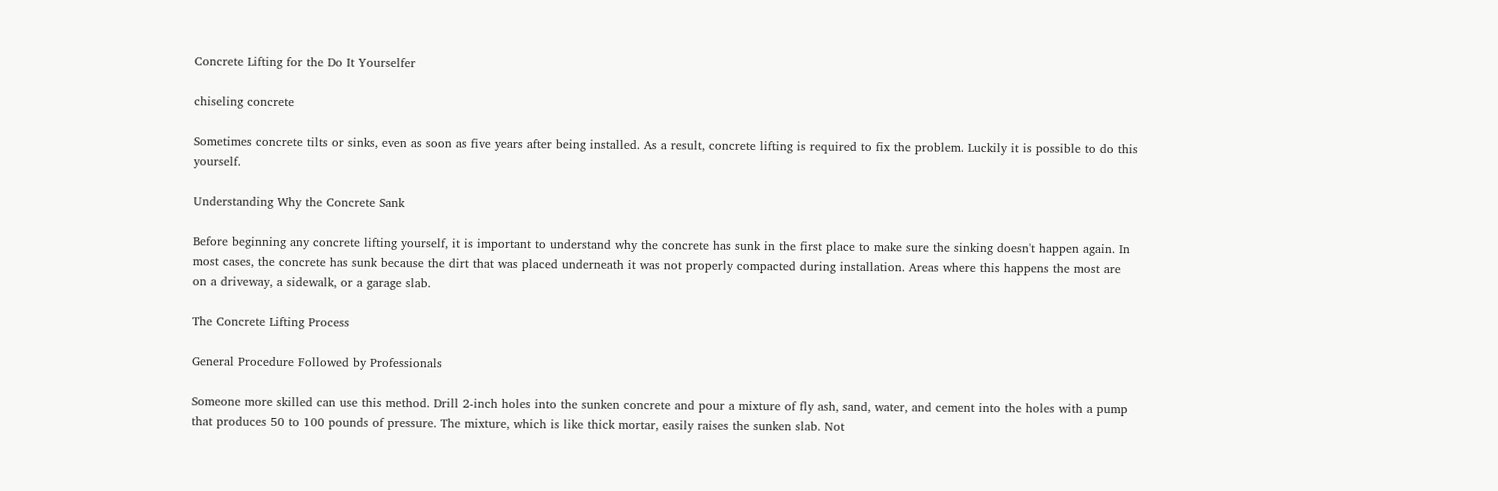Concrete Lifting for the Do It Yourselfer

chiseling concrete

Sometimes concrete tilts or sinks, even as soon as five years after being installed. As a result, concrete lifting is required to fix the problem. Luckily it is possible to do this yourself.

Understanding Why the Concrete Sank

Before beginning any concrete lifting yourself, it is important to understand why the concrete has sunk in the first place to make sure the sinking doesn't happen again. In most cases, the concrete has sunk because the dirt that was placed underneath it was not properly compacted during installation. Areas where this happens the most are on a driveway, a sidewalk, or a garage slab.

The Concrete Lifting Process

General Procedure Followed by Professionals

Someone more skilled can use this method. Drill 2-inch holes into the sunken concrete and pour a mixture of fly ash, sand, water, and cement into the holes with a pump that produces 50 to 100 pounds of pressure. The mixture, which is like thick mortar, easily raises the sunken slab. Not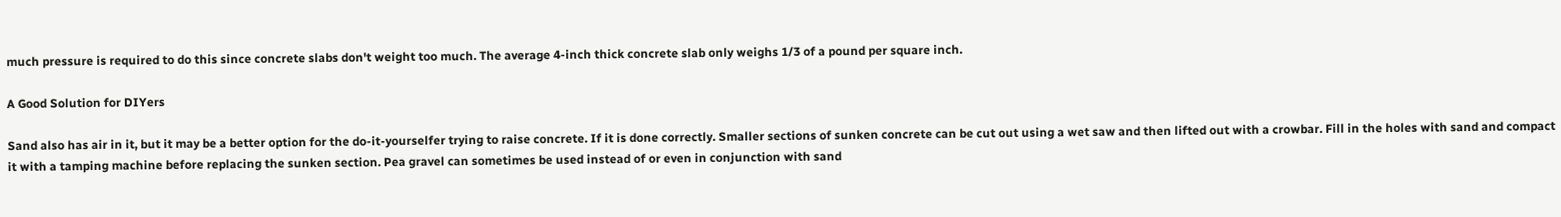much pressure is required to do this since concrete slabs don't weight too much. The average 4-inch thick concrete slab only weighs 1/3 of a pound per square inch.

A Good Solution for DIYers

Sand also has air in it, but it may be a better option for the do-it-yourselfer trying to raise concrete. If it is done correctly. Smaller sections of sunken concrete can be cut out using a wet saw and then lifted out with a crowbar. Fill in the holes with sand and compact it with a tamping machine before replacing the sunken section. Pea gravel can sometimes be used instead of or even in conjunction with sand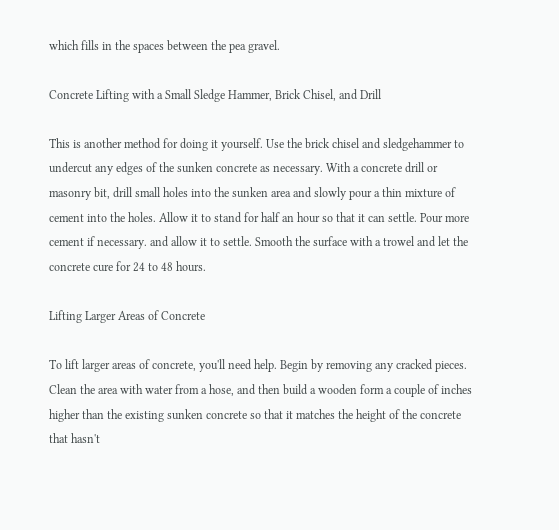which fills in the spaces between the pea gravel.

Concrete Lifting with a Small Sledge Hammer, Brick Chisel, and Drill

This is another method for doing it yourself. Use the brick chisel and sledgehammer to undercut any edges of the sunken concrete as necessary. With a concrete drill or masonry bit, drill small holes into the sunken area and slowly pour a thin mixture of cement into the holes. Allow it to stand for half an hour so that it can settle. Pour more cement if necessary. and allow it to settle. Smooth the surface with a trowel and let the concrete cure for 24 to 48 hours.

Lifting Larger Areas of Concrete

To lift larger areas of concrete, you'll need help. Begin by removing any cracked pieces. Clean the area with water from a hose, and then build a wooden form a couple of inches higher than the existing sunken concrete so that it matches the height of the concrete that hasn't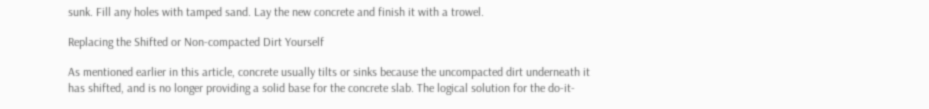sunk. Fill any holes with tamped sand. Lay the new concrete and finish it with a trowel.

Replacing the Shifted or Non-compacted Dirt Yourself

As mentioned earlier in this article, concrete usually tilts or sinks because the uncompacted dirt underneath it has shifted, and is no longer providing a solid base for the concrete slab. The logical solution for the do-it-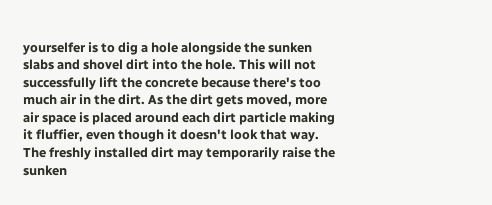yourselfer is to dig a hole alongside the sunken slabs and shovel dirt into the hole. This will not successfully lift the concrete because there's too much air in the dirt. As the dirt gets moved, more air space is placed around each dirt particle making it fluffier, even though it doesn't look that way. The freshly installed dirt may temporarily raise the sunken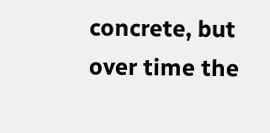concrete, but over time the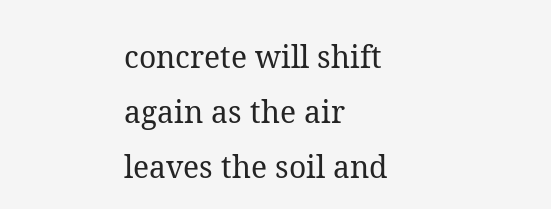concrete will shift again as the air leaves the soil and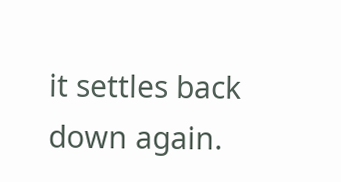it settles back down again.